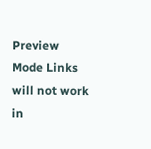Preview Mode Links will not work in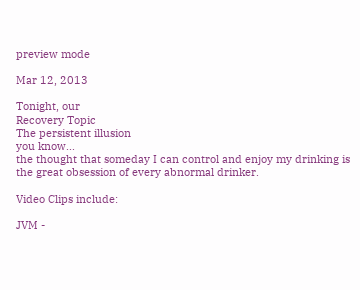preview mode

Mar 12, 2013

Tonight, our
Recovery Topic
The persistent illusion
you know...
the thought that someday I can control and enjoy my drinking is the great obsession of every abnormal drinker.

Video Clips include:

JVM -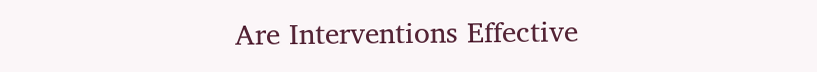Are Interventions Effective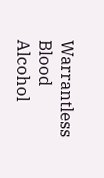Warrantless Blood Alcohol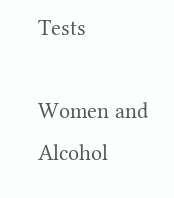Tests

Women and Alcohol